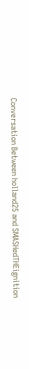Conversation Between holland25 and SMASHedTHEignition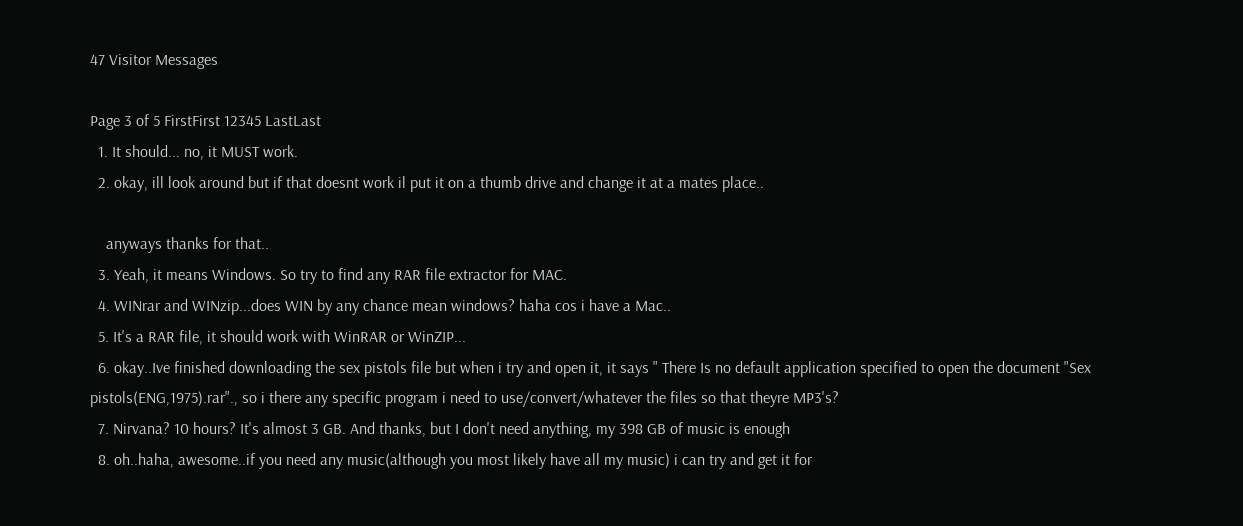47 Visitor Messages

Page 3 of 5 FirstFirst 12345 LastLast
  1. It should... no, it MUST work.
  2. okay, ill look around but if that doesnt work il put it on a thumb drive and change it at a mates place..

    anyways thanks for that..
  3. Yeah, it means Windows. So try to find any RAR file extractor for MAC.
  4. WINrar and WINzip...does WIN by any chance mean windows? haha cos i have a Mac..
  5. It's a RAR file, it should work with WinRAR or WinZIP...
  6. okay..Ive finished downloading the sex pistols file but when i try and open it, it says " There Is no default application specified to open the document "Sex pistols(ENG,1975).rar"., so i there any specific program i need to use/convert/whatever the files so that theyre MP3's?
  7. Nirvana? 10 hours? It's almost 3 GB. And thanks, but I don't need anything, my 398 GB of music is enough
  8. oh..haha, awesome..if you need any music(although you most likely have all my music) i can try and get it for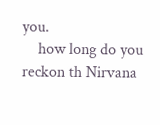you.
    how long do you reckon th Nirvana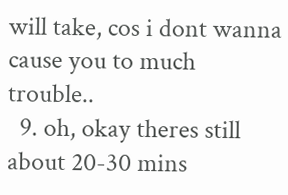will take, cos i dont wanna cause you to much trouble..
  9. oh, okay theres still about 20-30 mins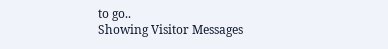to go..
Showing Visitor Messages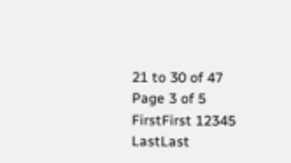21 to 30 of 47
Page 3 of 5 FirstFirst 12345 LastLast